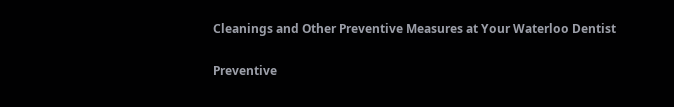Cleanings and Other Preventive Measures at Your Waterloo Dentist

Preventive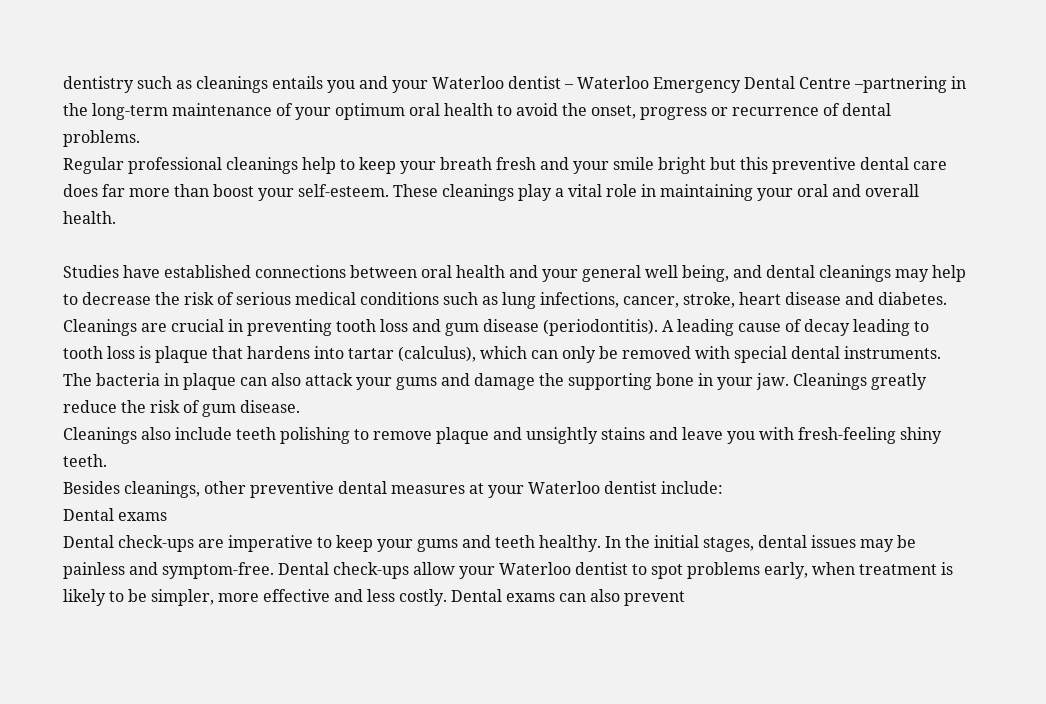dentistry such as cleanings entails you and your Waterloo dentist – Waterloo Emergency Dental Centre –partnering in the long-term maintenance of your optimum oral health to avoid the onset, progress or recurrence of dental problems.
Regular professional cleanings help to keep your breath fresh and your smile bright but this preventive dental care does far more than boost your self-esteem. These cleanings play a vital role in maintaining your oral and overall health.

Studies have established connections between oral health and your general well being, and dental cleanings may help to decrease the risk of serious medical conditions such as lung infections, cancer, stroke, heart disease and diabetes.
Cleanings are crucial in preventing tooth loss and gum disease (periodontitis). A leading cause of decay leading to tooth loss is plaque that hardens into tartar (calculus), which can only be removed with special dental instruments. The bacteria in plaque can also attack your gums and damage the supporting bone in your jaw. Cleanings greatly reduce the risk of gum disease.
Cleanings also include teeth polishing to remove plaque and unsightly stains and leave you with fresh-feeling shiny teeth.
Besides cleanings, other preventive dental measures at your Waterloo dentist include:
Dental exams
Dental check-ups are imperative to keep your gums and teeth healthy. In the initial stages, dental issues may be painless and symptom-free. Dental check-ups allow your Waterloo dentist to spot problems early, when treatment is likely to be simpler, more effective and less costly. Dental exams can also prevent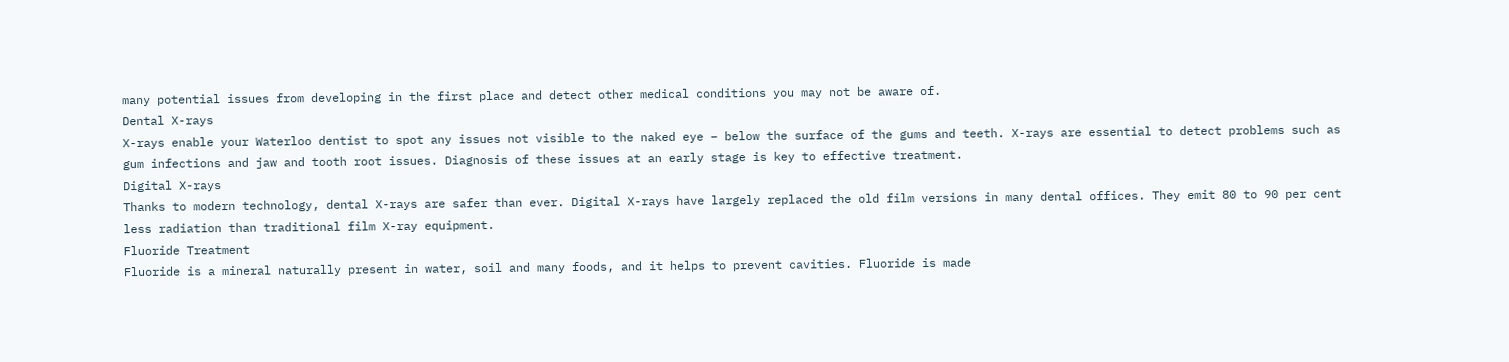many potential issues from developing in the first place and detect other medical conditions you may not be aware of.
Dental X-rays
X-rays enable your Waterloo dentist to spot any issues not visible to the naked eye – below the surface of the gums and teeth. X-rays are essential to detect problems such as gum infections and jaw and tooth root issues. Diagnosis of these issues at an early stage is key to effective treatment.
Digital X-rays
Thanks to modern technology, dental X-rays are safer than ever. Digital X-rays have largely replaced the old film versions in many dental offices. They emit 80 to 90 per cent less radiation than traditional film X-ray equipment.
Fluoride Treatment
Fluoride is a mineral naturally present in water, soil and many foods, and it helps to prevent cavities. Fluoride is made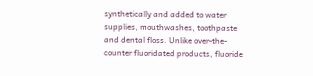synthetically and added to water supplies, mouthwashes, toothpaste and dental floss. Unlike over-the-counter fluoridated products, fluoride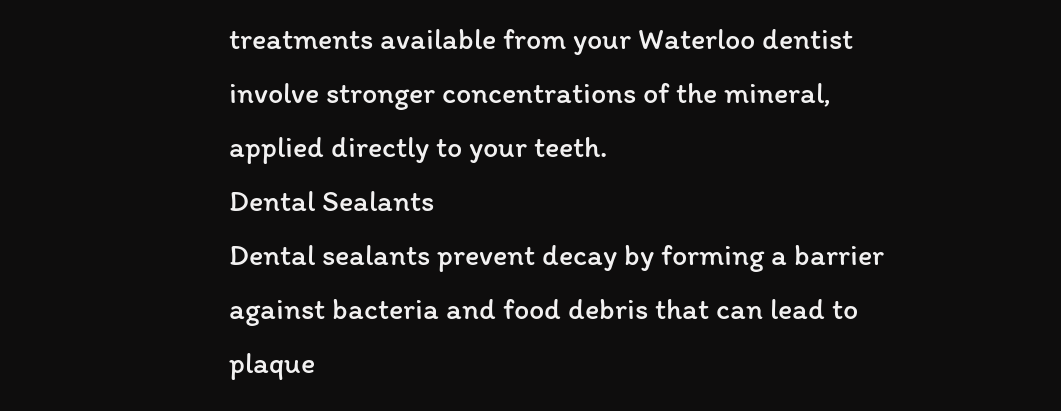treatments available from your Waterloo dentist involve stronger concentrations of the mineral, applied directly to your teeth.
Dental Sealants
Dental sealants prevent decay by forming a barrier against bacteria and food debris that can lead to plaque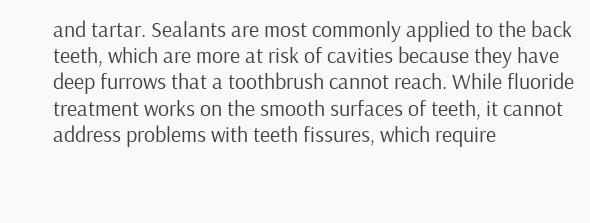and tartar. Sealants are most commonly applied to the back teeth, which are more at risk of cavities because they have deep furrows that a toothbrush cannot reach. While fluoride treatment works on the smooth surfaces of teeth, it cannot address problems with teeth fissures, which require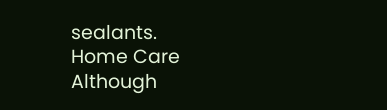sealants.
Home Care
Although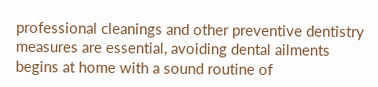professional cleanings and other preventive dentistry measures are essential, avoiding dental ailments begins at home with a sound routine of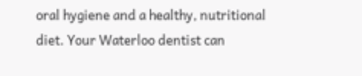oral hygiene and a healthy, nutritional diet. Your Waterloo dentist can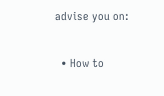advise you on:

  • How to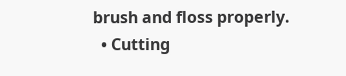brush and floss properly.
  • Cutting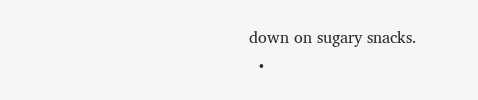down on sugary snacks.
  •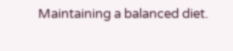Maintaining a balanced diet.